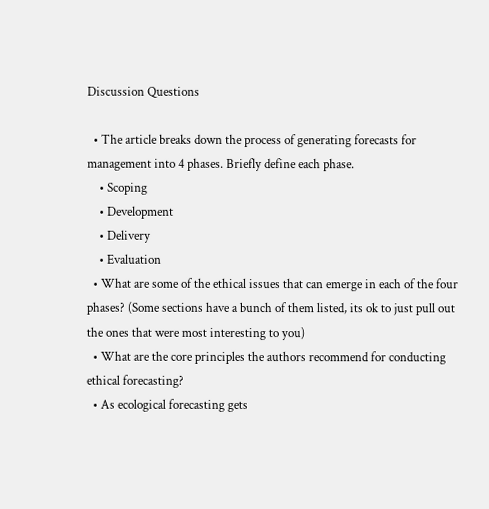Discussion Questions

  • The article breaks down the process of generating forecasts for management into 4 phases. Briefly define each phase.
    • Scoping
    • Development
    • Delivery
    • Evaluation
  • What are some of the ethical issues that can emerge in each of the four phases? (Some sections have a bunch of them listed, its ok to just pull out the ones that were most interesting to you)
  • What are the core principles the authors recommend for conducting ethical forecasting?
  • As ecological forecasting gets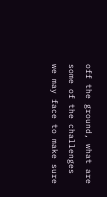off the ground, what are some of the challenges we may face to make sure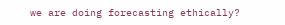we are doing forecasting ethically?